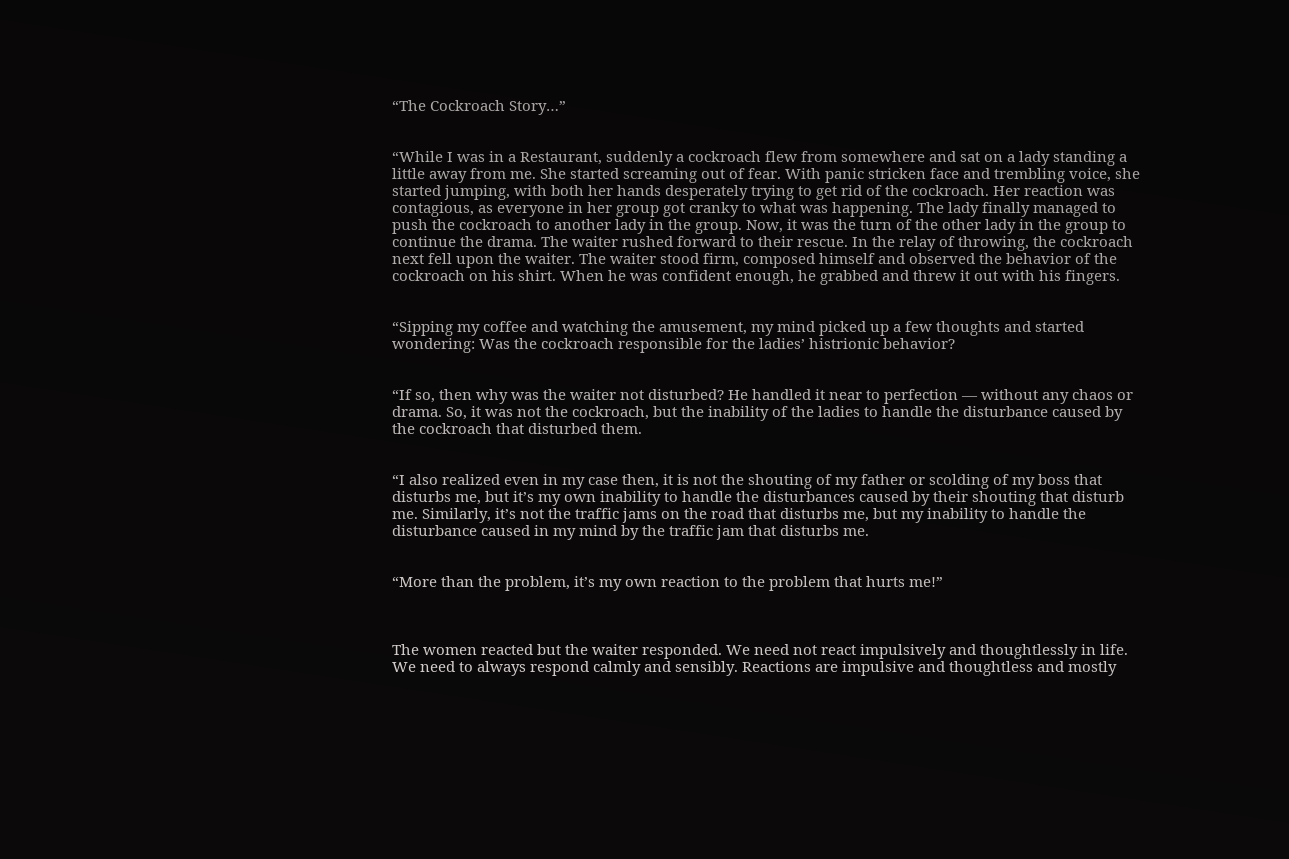“The Cockroach Story…”


“While I was in a Restaurant, suddenly a cockroach flew from somewhere and sat on a lady standing a little away from me. She started screaming out of fear. With panic stricken face and trembling voice, she started jumping, with both her hands desperately trying to get rid of the cockroach. Her reaction was contagious, as everyone in her group got cranky to what was happening. The lady finally managed to push the cockroach to another lady in the group. Now, it was the turn of the other lady in the group to continue the drama. The waiter rushed forward to their rescue. In the relay of throwing, the cockroach next fell upon the waiter. The waiter stood firm, composed himself and observed the behavior of the cockroach on his shirt. When he was confident enough, he grabbed and threw it out with his fingers.


“Sipping my coffee and watching the amusement, my mind picked up a few thoughts and started wondering: Was the cockroach responsible for the ladies’ histrionic behavior?


“If so, then why was the waiter not disturbed? He handled it near to perfection — without any chaos or drama. So, it was not the cockroach, but the inability of the ladies to handle the disturbance caused by the cockroach that disturbed them.


“I also realized even in my case then, it is not the shouting of my father or scolding of my boss that disturbs me, but it’s my own inability to handle the disturbances caused by their shouting that disturb me. Similarly, it’s not the traffic jams on the road that disturbs me, but my inability to handle the disturbance caused in my mind by the traffic jam that disturbs me.


“More than the problem, it’s my own reaction to the problem that hurts me!”



The women reacted but the waiter responded. We need not react impulsively and thoughtlessly in life. We need to always respond calmly and sensibly. Reactions are impulsive and thoughtless and mostly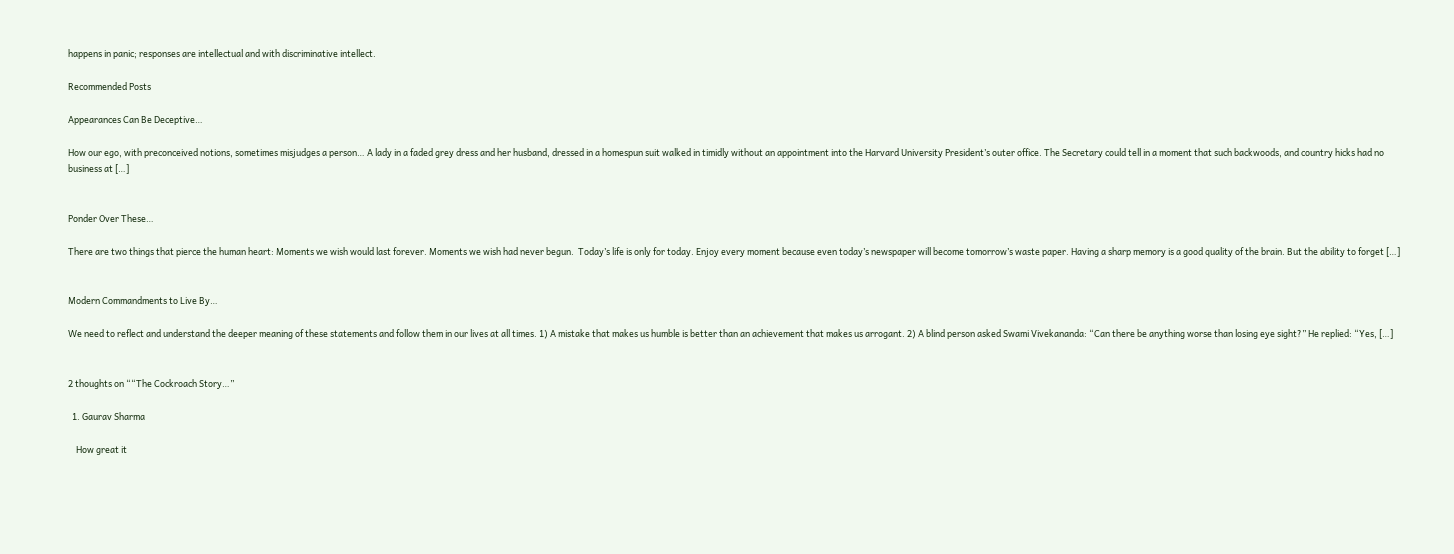happens in panic; responses are intellectual and with discriminative intellect.

Recommended Posts

Appearances Can Be Deceptive…

How our ego, with preconceived notions, sometimes misjudges a person… A lady in a faded grey dress and her husband, dressed in a homespun suit walked in timidly without an appointment into the Harvard University President’s outer office. The Secretary could tell in a moment that such backwoods, and country hicks had no business at […]


Ponder Over These…

There are two things that pierce the human heart: Moments we wish would last forever. Moments we wish had never begun.  Today’s life is only for today. Enjoy every moment because even today’s newspaper will become tomorrow’s waste paper. Having a sharp memory is a good quality of the brain. But the ability to forget […]


Modern Commandments to Live By…

We need to reflect and understand the deeper meaning of these statements and follow them in our lives at all times. 1) A mistake that makes us humble is better than an achievement that makes us arrogant. 2) A blind person asked Swami Vivekananda: “Can there be anything worse than losing eye sight?” He replied: “Yes, […]


2 thoughts on ““The Cockroach Story…”

  1. Gaurav Sharma

    How great it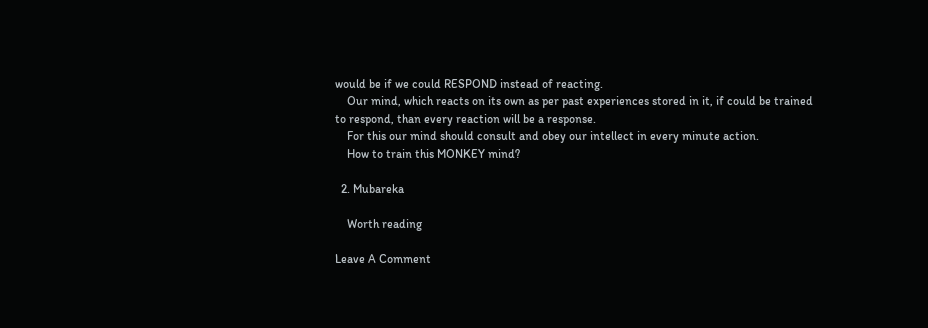would be if we could RESPOND instead of reacting.
    Our mind, which reacts on its own as per past experiences stored in it, if could be trained to respond, than every reaction will be a response.
    For this our mind should consult and obey our intellect in every minute action.
    How to train this MONKEY mind?

  2. Mubareka

    Worth reading

Leave A Comment